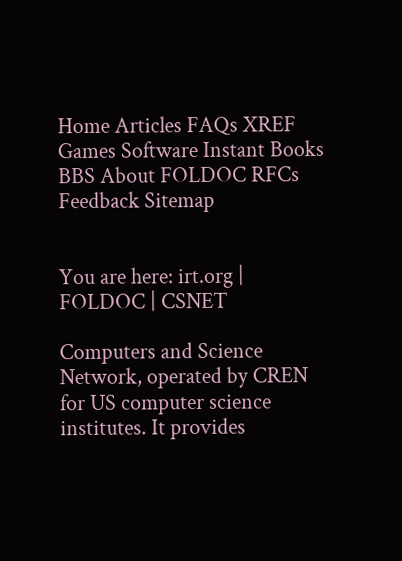Home Articles FAQs XREF Games Software Instant Books BBS About FOLDOC RFCs Feedback Sitemap


You are here: irt.org | FOLDOC | CSNET

Computers and Science Network, operated by CREN for US computer science institutes. It provides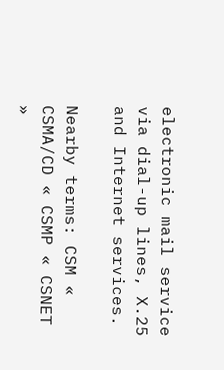electronic mail service via dial-up lines, X.25 and Internet services.

Nearby terms: CSM « CSMA/CD « CSMP « CSNET »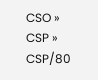CSO » CSP » CSP/80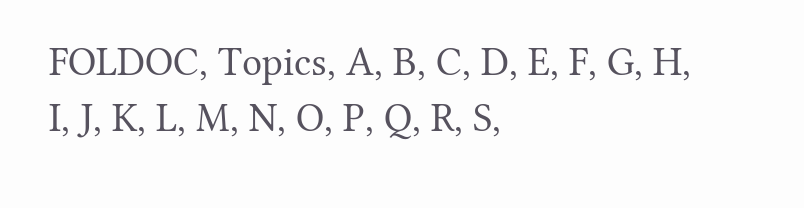FOLDOC, Topics, A, B, C, D, E, F, G, H, I, J, K, L, M, N, O, P, Q, R, S,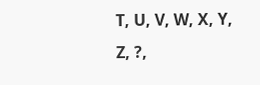T, U, V, W, X, Y, Z, ?,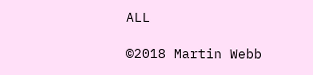ALL

©2018 Martin Webb